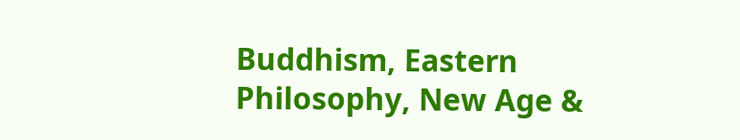Buddhism, Eastern Philosophy, New Age &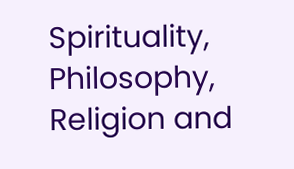Spirituality, Philosophy, Religion and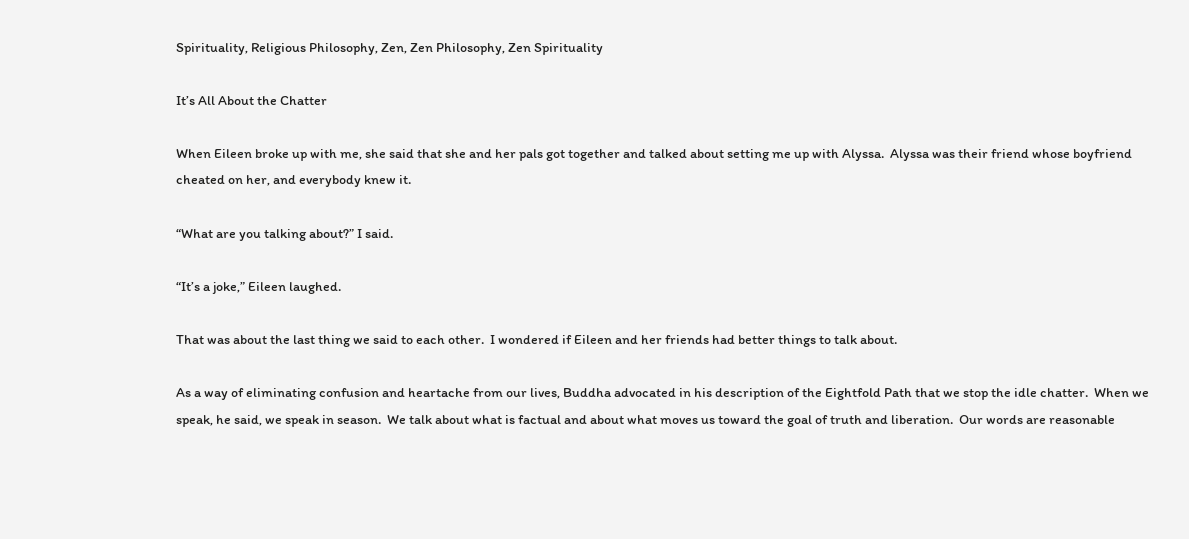Spirituality, Religious Philosophy, Zen, Zen Philosophy, Zen Spirituality

It’s All About the Chatter

When Eileen broke up with me, she said that she and her pals got together and talked about setting me up with Alyssa.  Alyssa was their friend whose boyfriend cheated on her, and everybody knew it.

“What are you talking about?” I said.

“It’s a joke,” Eileen laughed.

That was about the last thing we said to each other.  I wondered if Eileen and her friends had better things to talk about.

As a way of eliminating confusion and heartache from our lives, Buddha advocated in his description of the Eightfold Path that we stop the idle chatter.  When we speak, he said, we speak in season.  We talk about what is factual and about what moves us toward the goal of truth and liberation.  Our words are reasonable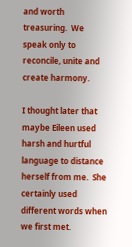and worth treasuring.  We speak only to reconcile, unite and create harmony.

I thought later that maybe Eileen used harsh and hurtful language to distance herself from me.  She certainly used different words when we first met.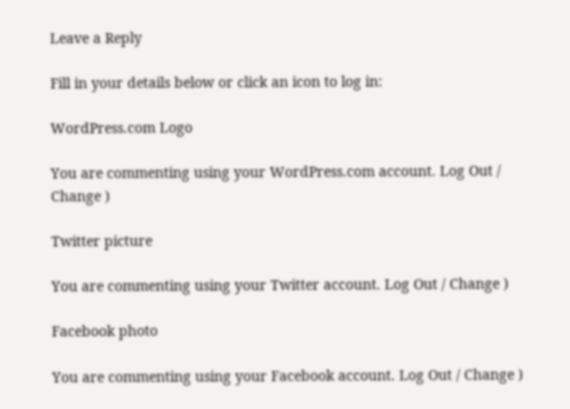Leave a Reply

Fill in your details below or click an icon to log in:

WordPress.com Logo

You are commenting using your WordPress.com account. Log Out / Change )

Twitter picture

You are commenting using your Twitter account. Log Out / Change )

Facebook photo

You are commenting using your Facebook account. Log Out / Change )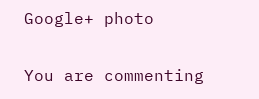Google+ photo

You are commenting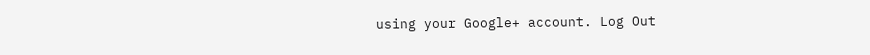using your Google+ account. Log Out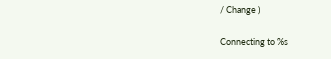/ Change )

Connecting to %s